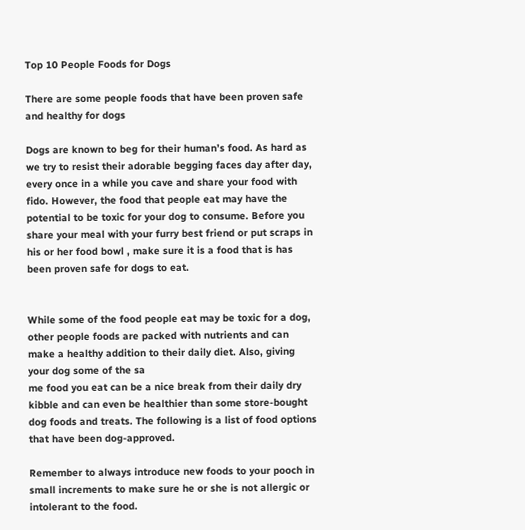Top 10 People Foods for Dogs

There are some people foods that have been proven safe and healthy for dogs

Dogs are known to beg for their human’s food. As hard as we try to resist their adorable begging faces day after day, every once in a while you cave and share your food with fido. However, the food that people eat may have the potential to be toxic for your dog to consume. Before you share your meal with your furry best friend or put scraps in his or her food bowl , make sure it is a food that is has been proven safe for dogs to eat.


While some of the food people eat may be toxic for a dog, other people foods are packed with nutrients and can make a healthy addition to their daily diet. Also, giving your dog some of the sa
me food you eat can be a nice break from their daily dry kibble and can even be healthier than some store-bought dog foods and treats. The following is a list of food options that have been dog-approved.

Remember to always introduce new foods to your pooch in small increments to make sure he or she is not allergic or intolerant to the food.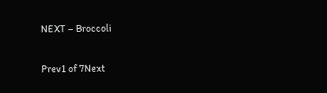NEXT – Broccoli

Prev1 of 7Next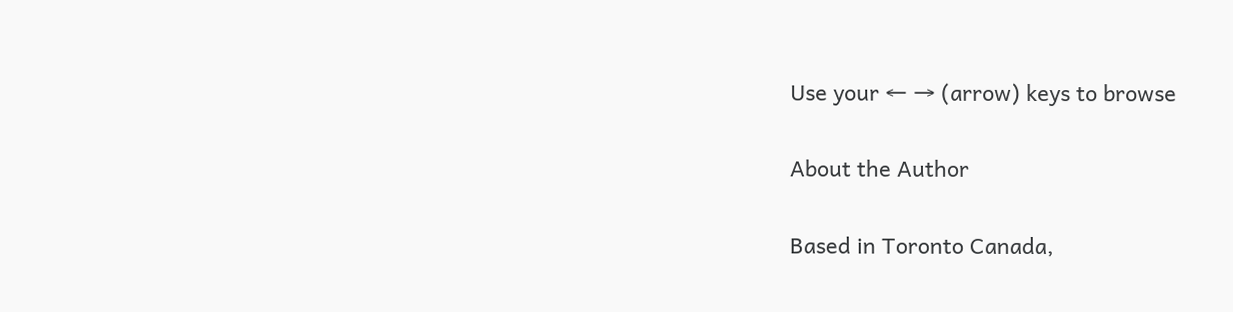Use your ← → (arrow) keys to browse

About the Author

Based in Toronto Canada,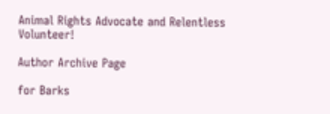Animal Rights Advocate and Relentless Volunteer!

Author Archive Page

for Barks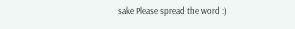sake Please spread the word :)